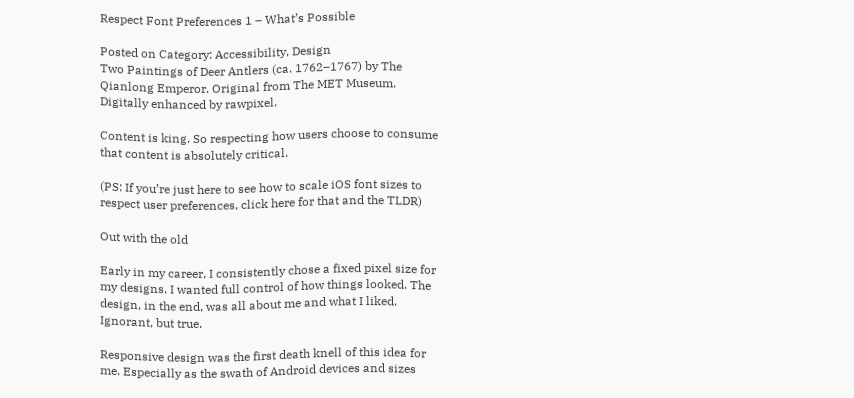Respect Font Preferences 1 – What’s Possible

Posted on Category: Accessibility, Design
Two Paintings of Deer Antlers (ca. 1762–1767) by The Qianlong Emperor. Original from The MET Museum. Digitally enhanced by rawpixel.

Content is king. So respecting how users choose to consume that content is absolutely critical.

(PS: If you’re just here to see how to scale iOS font sizes to respect user preferences, click here for that and the TLDR)

Out with the old

Early in my career, I consistently chose a fixed pixel size for my designs. I wanted full control of how things looked. The design, in the end, was all about me and what I liked. Ignorant, but true.

Responsive design was the first death knell of this idea for me. Especially as the swath of Android devices and sizes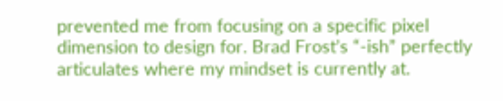prevented me from focusing on a specific pixel dimension to design for. Brad Frost’s “-ish” perfectly articulates where my mindset is currently at.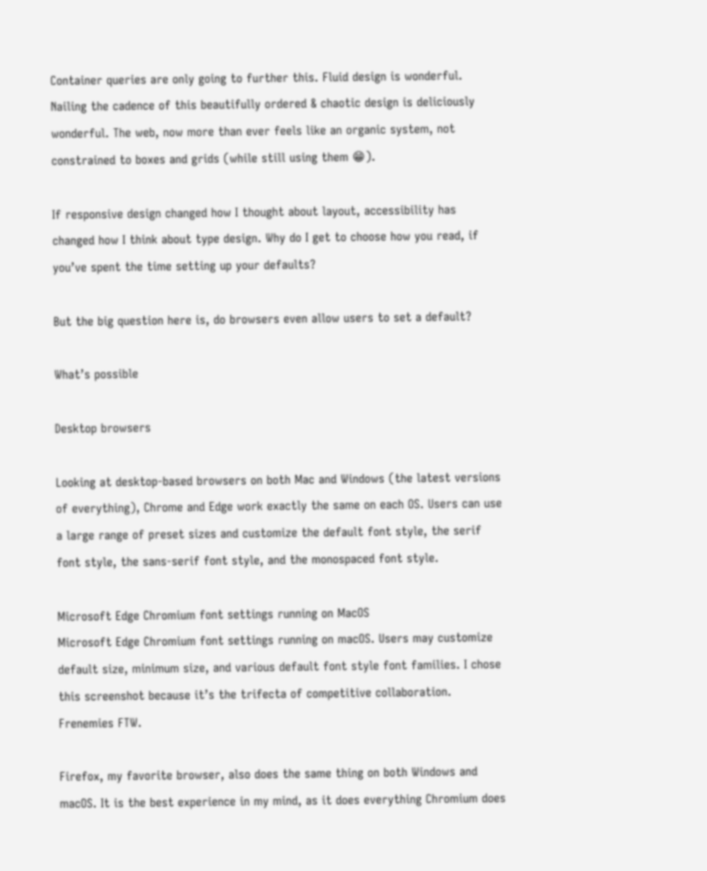Container queries are only going to further this. Fluid design is wonderful. Nailing the cadence of this beautifully ordered & chaotic design is deliciously wonderful. The web, now more than ever feels like an organic system, not constrained to boxes and grids (while still using them 😁).

If responsive design changed how I thought about layout, accessibility has changed how I think about type design. Why do I get to choose how you read, if you’ve spent the time setting up your defaults?

But the big question here is, do browsers even allow users to set a default?

What’s possible

Desktop browsers

Looking at desktop-based browsers on both Mac and Windows (the latest versions of everything), Chrome and Edge work exactly the same on each OS. Users can use a large range of preset sizes and customize the default font style, the serif font style, the sans-serif font style, and the monospaced font style.

Microsoft Edge Chromium font settings running on MacOS
Microsoft Edge Chromium font settings running on macOS. Users may customize default size, minimum size, and various default font style font families. I chose this screenshot because it’s the trifecta of competitive collaboration. Frenemies FTW.

Firefox, my favorite browser, also does the same thing on both Windows and macOS. It is the best experience in my mind, as it does everything Chromium does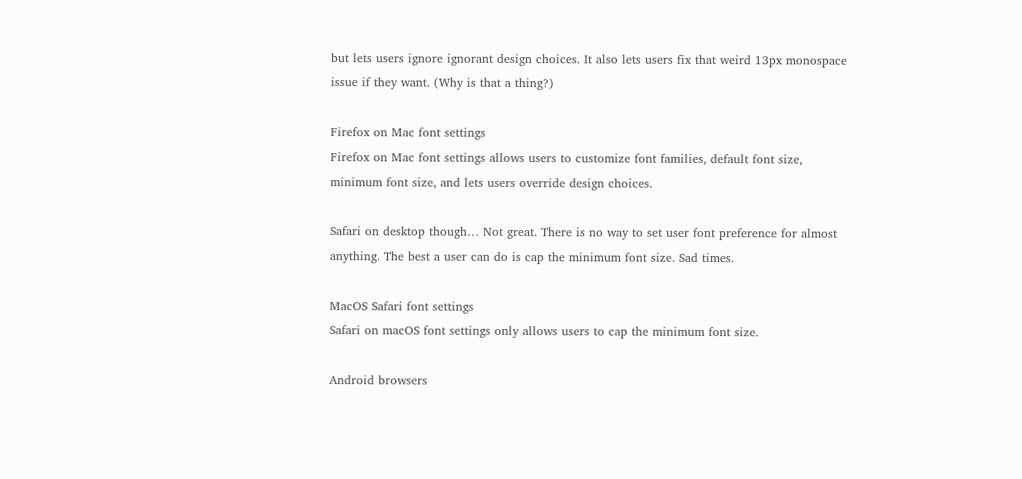but lets users ignore ignorant design choices. It also lets users fix that weird 13px monospace issue if they want. (Why is that a thing?)

Firefox on Mac font settings
Firefox on Mac font settings allows users to customize font families, default font size, minimum font size, and lets users override design choices.

Safari on desktop though… Not great. There is no way to set user font preference for almost anything. The best a user can do is cap the minimum font size. Sad times.

MacOS Safari font settings
Safari on macOS font settings only allows users to cap the minimum font size.

Android browsers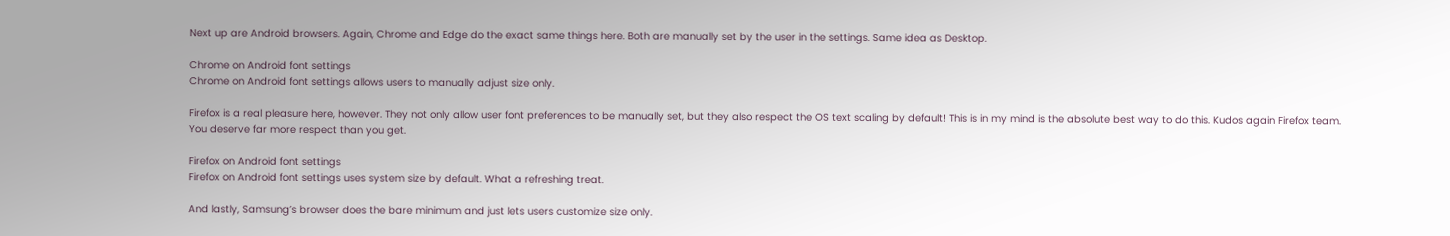Next up are Android browsers. Again, Chrome and Edge do the exact same things here. Both are manually set by the user in the settings. Same idea as Desktop.

Chrome on Android font settings
Chrome on Android font settings allows users to manually adjust size only.

Firefox is a real pleasure here, however. They not only allow user font preferences to be manually set, but they also respect the OS text scaling by default! This is in my mind is the absolute best way to do this. Kudos again Firefox team. You deserve far more respect than you get.

Firefox on Android font settings
Firefox on Android font settings uses system size by default. What a refreshing treat.

And lastly, Samsung’s browser does the bare minimum and just lets users customize size only.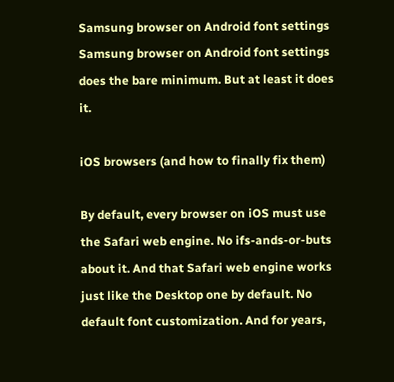Samsung browser on Android font settings
Samsung browser on Android font settings does the bare minimum. But at least it does it.

iOS browsers (and how to finally fix them)

By default, every browser on iOS must use the Safari web engine. No ifs-ands-or-buts about it. And that Safari web engine works just like the Desktop one by default. No default font customization. And for years,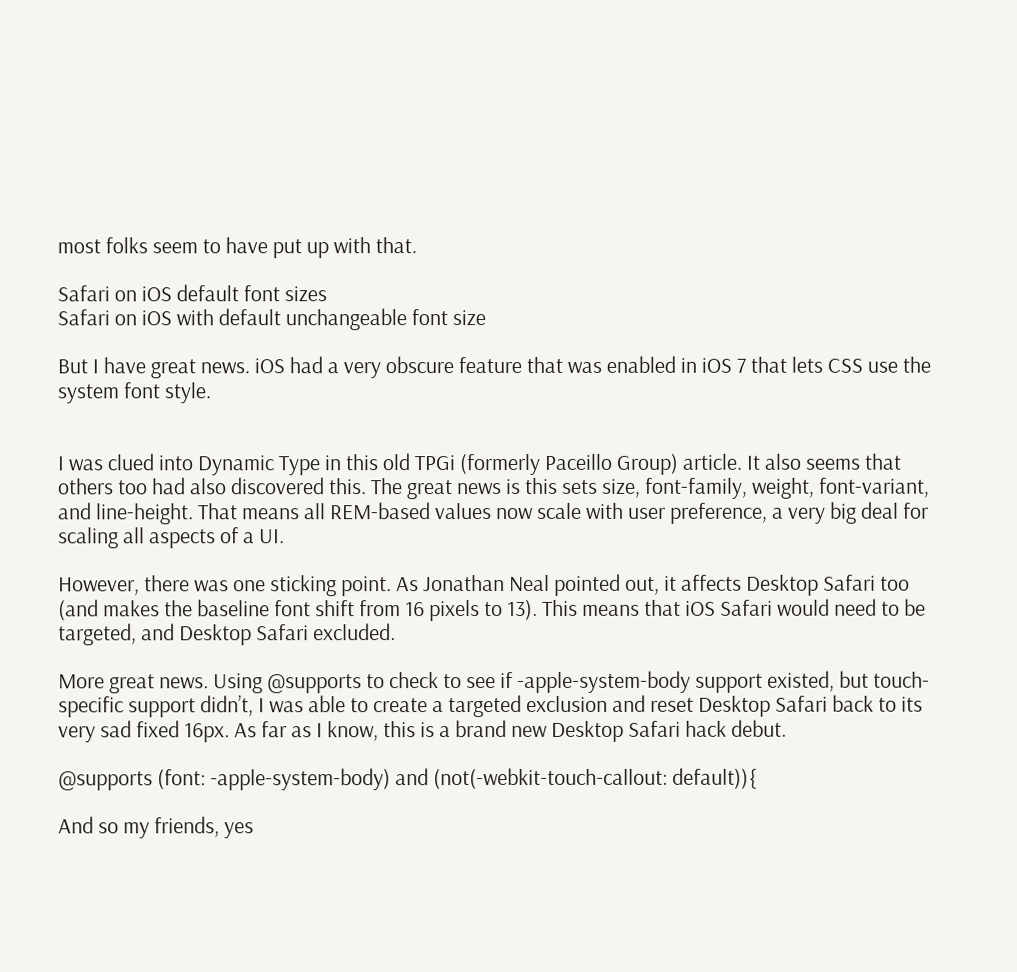most folks seem to have put up with that.

Safari on iOS default font sizes
Safari on iOS with default unchangeable font size

But I have great news. iOS had a very obscure feature that was enabled in iOS 7 that lets CSS use the system font style.


I was clued into Dynamic Type in this old TPGi (formerly Paceillo Group) article. It also seems that others too had also discovered this. The great news is this sets size, font-family, weight, font-variant, and line-height. That means all REM-based values now scale with user preference, a very big deal for scaling all aspects of a UI.

However, there was one sticking point. As Jonathan Neal pointed out, it affects Desktop Safari too (and makes the baseline font shift from 16 pixels to 13). This means that iOS Safari would need to be targeted, and Desktop Safari excluded.

More great news. Using @supports to check to see if -apple-system-body support existed, but touch-specific support didn’t, I was able to create a targeted exclusion and reset Desktop Safari back to its very sad fixed 16px. As far as I know, this is a brand new Desktop Safari hack debut.

@supports (font: -apple-system-body) and (not(-webkit-touch-callout: default)){

And so my friends, yes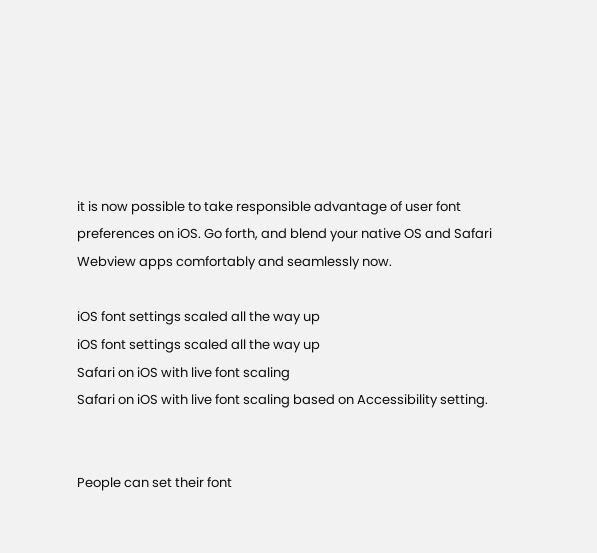it is now possible to take responsible advantage of user font preferences on iOS. Go forth, and blend your native OS and Safari Webview apps comfortably and seamlessly now.

iOS font settings scaled all the way up
iOS font settings scaled all the way up
Safari on iOS with live font scaling
Safari on iOS with live font scaling based on Accessibility setting.


People can set their font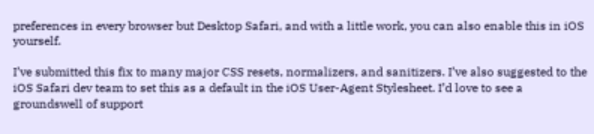preferences in every browser but Desktop Safari, and with a little work, you can also enable this in iOS yourself.

I’ve submitted this fix to many major CSS resets, normalizers, and sanitizers. I’ve also suggested to the iOS Safari dev team to set this as a default in the iOS User-Agent Stylesheet. I’d love to see a groundswell of support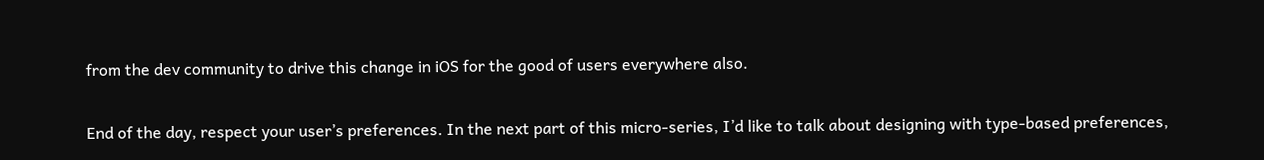from the dev community to drive this change in iOS for the good of users everywhere also.

End of the day, respect your user’s preferences. In the next part of this micro-series, I’d like to talk about designing with type-based preferences,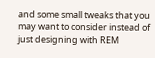and some small tweaks that you may want to consider instead of just designing with REM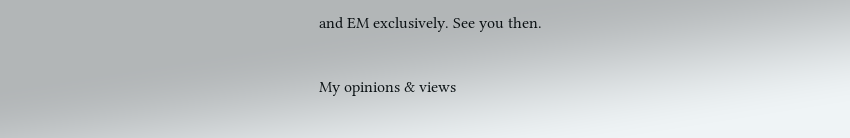and EM exclusively. See you then.

My opinions & views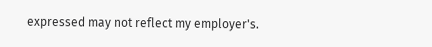expressed may not reflect my employer's.